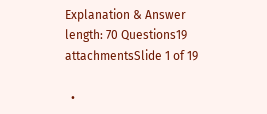Explanation & Answer length: 70 Questions19 attachmentsSlide 1 of 19

  •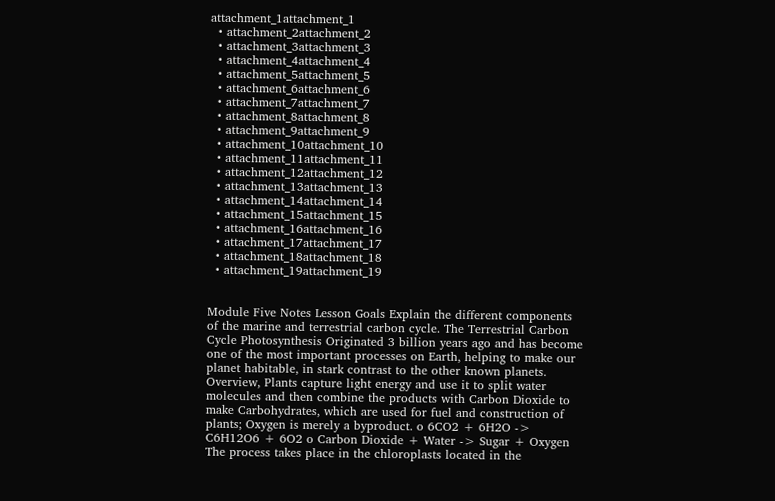attachment_1attachment_1
  • attachment_2attachment_2
  • attachment_3attachment_3
  • attachment_4attachment_4
  • attachment_5attachment_5
  • attachment_6attachment_6
  • attachment_7attachment_7
  • attachment_8attachment_8
  • attachment_9attachment_9
  • attachment_10attachment_10
  • attachment_11attachment_11
  • attachment_12attachment_12
  • attachment_13attachment_13
  • attachment_14attachment_14
  • attachment_15attachment_15
  • attachment_16attachment_16
  • attachment_17attachment_17
  • attachment_18attachment_18
  • attachment_19attachment_19


Module Five Notes Lesson Goals Explain the different components of the marine and terrestrial carbon cycle. The Terrestrial Carbon Cycle Photosynthesis Originated 3 billion years ago and has become one of the most important processes on Earth, helping to make our planet habitable, in stark contrast to the other known planets. Overview, Plants capture light energy and use it to split water molecules and then combine the products with Carbon Dioxide to make Carbohydrates, which are used for fuel and construction of plants; Oxygen is merely a byproduct. o 6CO2 + 6H2O -> C6H12O6 + 6O2 o Carbon Dioxide + Water -> Sugar + Oxygen The process takes place in the chloroplasts located in the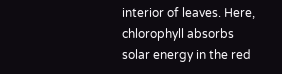interior of leaves. Here, chlorophyll absorbs solar energy in the red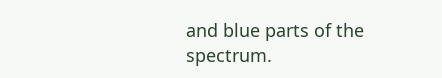and blue parts of the spectrum.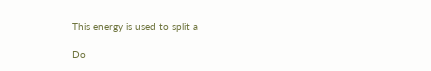This energy is used to split a

Do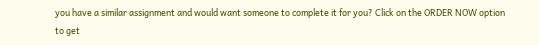you have a similar assignment and would want someone to complete it for you? Click on the ORDER NOW option to get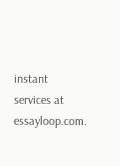instant services at essayloop.com.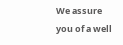We assure you of a well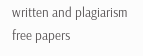written and plagiarism free papers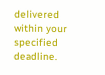delivered within your specified deadline.